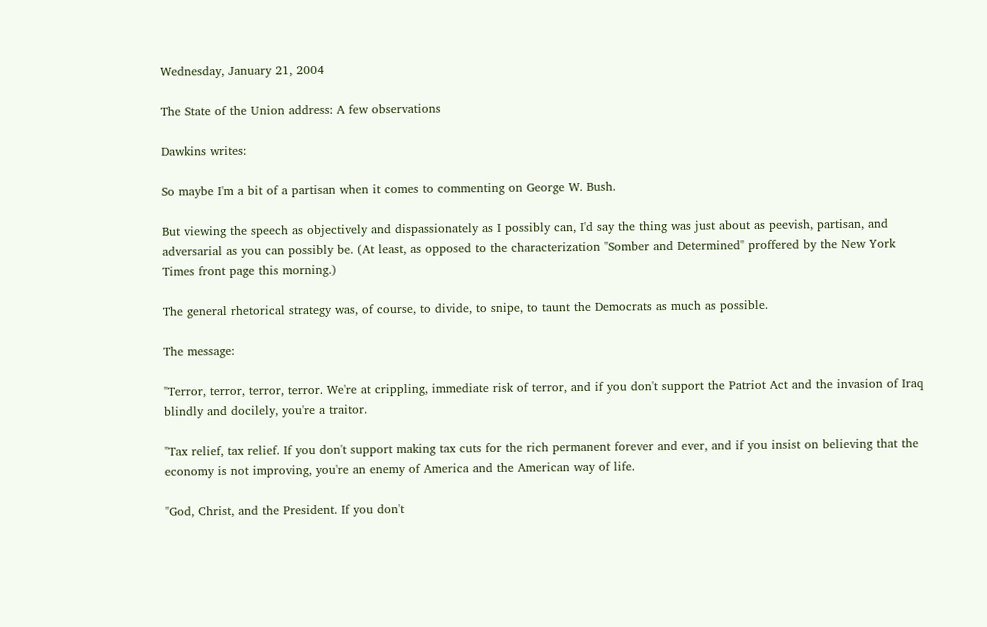Wednesday, January 21, 2004

The State of the Union address: A few observations

Dawkins writes:

So maybe I'm a bit of a partisan when it comes to commenting on George W. Bush.

But viewing the speech as objectively and dispassionately as I possibly can, I'd say the thing was just about as peevish, partisan, and adversarial as you can possibly be. (At least, as opposed to the characterization "Somber and Determined" proffered by the New York Times front page this morning.)

The general rhetorical strategy was, of course, to divide, to snipe, to taunt the Democrats as much as possible.

The message:

"Terror, terror, terror, terror. We're at crippling, immediate risk of terror, and if you don't support the Patriot Act and the invasion of Iraq blindly and docilely, you're a traitor.

"Tax relief, tax relief. If you don't support making tax cuts for the rich permanent forever and ever, and if you insist on believing that the economy is not improving, you're an enemy of America and the American way of life.

"God, Christ, and the President. If you don't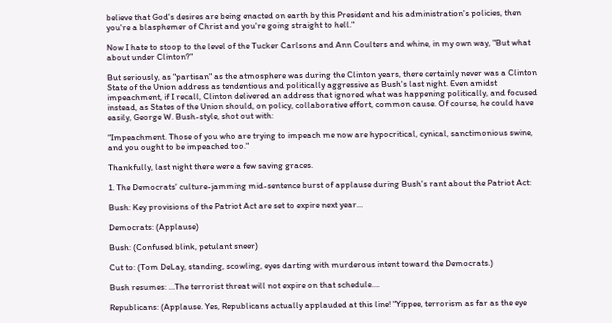believe that God's desires are being enacted on earth by this President and his administration's policies, then you're a blasphemer of Christ and you're going straight to hell."

Now I hate to stoop to the level of the Tucker Carlsons and Ann Coulters and whine, in my own way, "But what about under Clinton?"

But seriously, as "partisan" as the atmosphere was during the Clinton years, there certainly never was a Clinton State of the Union address as tendentious and politically aggressive as Bush's last night. Even amidst impeachment, if I recall, Clinton delivered an address that ignored what was happening politically, and focused instead, as States of the Union should, on policy, collaborative effort, common cause. Of course, he could have easily, George W. Bush-style, shot out with:

"Impeachment. Those of you who are trying to impeach me now are hypocritical, cynical, sanctimonious swine, and you ought to be impeached too."

Thankfully, last night there were a few saving graces.

1. The Democrats' culture-jamming mid-sentence burst of applause during Bush's rant about the Patriot Act:

Bush: Key provisions of the Patriot Act are set to expire next year…

Democrats: (Applause)

Bush: (Confused blink, petulant sneer)

Cut to: (Tom DeLay, standing, scowling, eyes darting with murderous intent toward the Democrats.)

Bush resumes: …The terrorist threat will not expire on that schedule….

Republicans: (Applause. Yes, Republicans actually applauded at this line! "Yippee, terrorism as far as the eye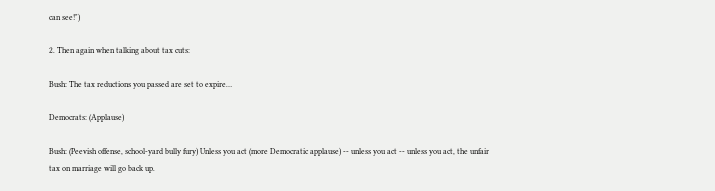can see!")

2. Then again when talking about tax cuts:

Bush: The tax reductions you passed are set to expire…

Democrats: (Applause)

Bush: (Peevish offense, school-yard bully fury) Unless you act (more Democratic applause) -- unless you act -- unless you act, the unfair tax on marriage will go back up.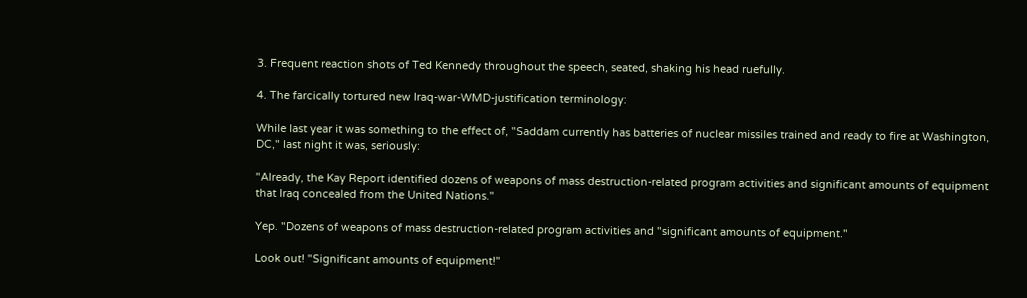3. Frequent reaction shots of Ted Kennedy throughout the speech, seated, shaking his head ruefully.

4. The farcically tortured new Iraq-war-WMD-justification terminology:

While last year it was something to the effect of, "Saddam currently has batteries of nuclear missiles trained and ready to fire at Washington, DC," last night it was, seriously:

"Already, the Kay Report identified dozens of weapons of mass destruction-related program activities and significant amounts of equipment that Iraq concealed from the United Nations."

Yep. "Dozens of weapons of mass destruction-related program activities and "significant amounts of equipment."

Look out! "Significant amounts of equipment!"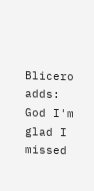Blicero adds: God I'm glad I missed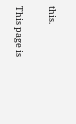this.


This page is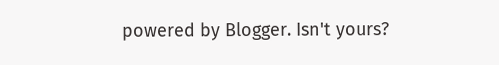powered by Blogger. Isn't yours?